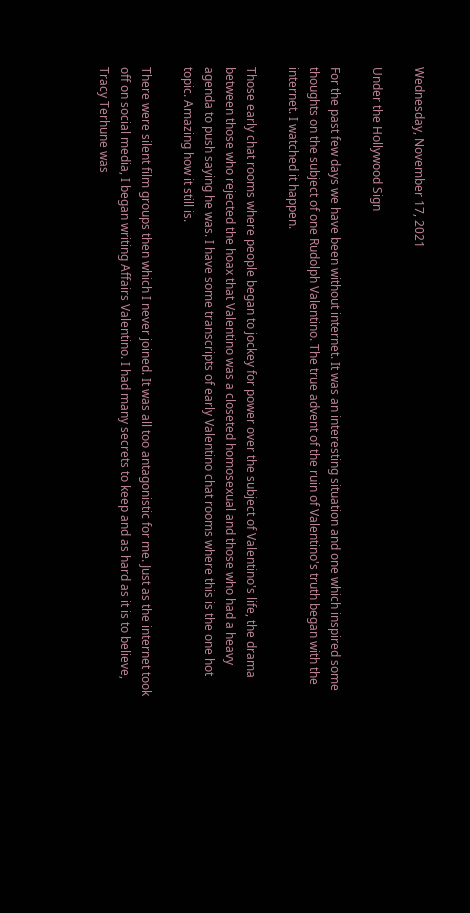Wednesday, November 17, 2021

Under the Hollywood Sign

For the past few days we have been without internet. It was an interesting situation and one which inspired some thoughts on the subject of one Rudolph Valentino. The true advent of the ruin of Valentino's truth began with the internet. I watched it happen.

Those early chat rooms where people began to jockey for power over the subject of Valentino's life, the drama between those who rejected the hoax that Valentino was a closeted homosexual and those who had a heavy agenda to push saying he was. I have some transcripts of early Valentino chat rooms where this is the one hot topic. Amazing how it still is.

There were silent film groups then which I never joined. It was all too antagonistic for me. Just as the internet took off on social media, I began writing Affairs Valentino. I had many secrets to keep and as hard as it is to believe, Tracy Terhune was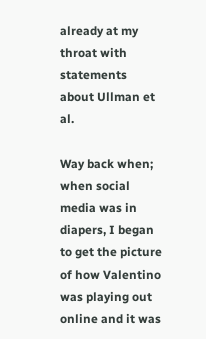already at my throat with statements about Ullman et al.

Way back when; when social media was in diapers, I began to get the picture of how Valentino was playing out online and it was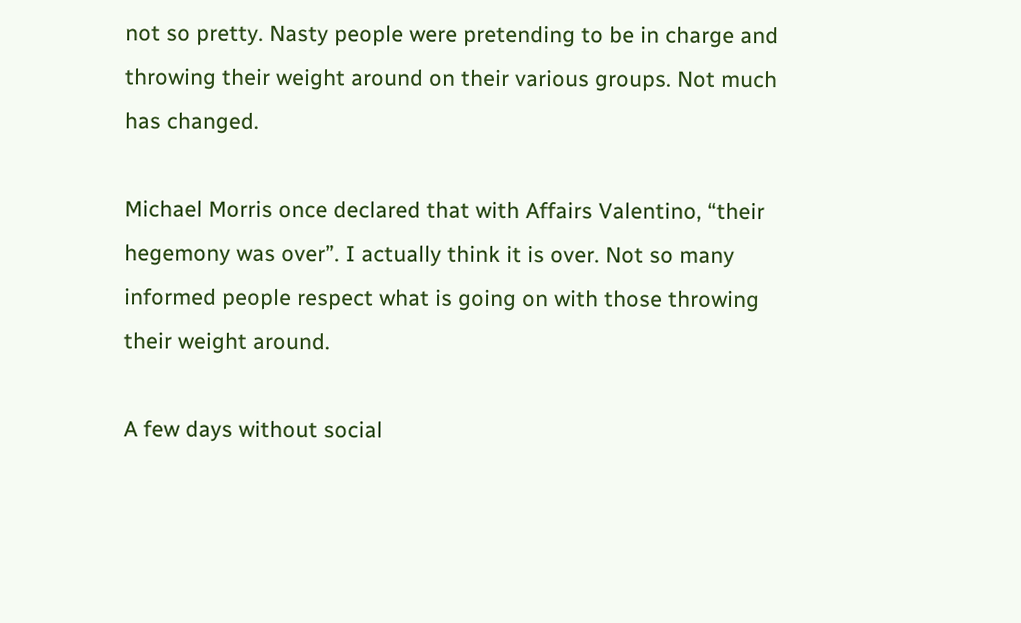not so pretty. Nasty people were pretending to be in charge and throwing their weight around on their various groups. Not much has changed.

Michael Morris once declared that with Affairs Valentino, “their hegemony was over”. I actually think it is over. Not so many informed people respect what is going on with those throwing their weight around.

A few days without social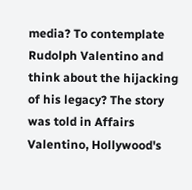media? To contemplate Rudolph Valentino and think about the hijacking of his legacy? The story was told in Affairs Valentino, Hollywood's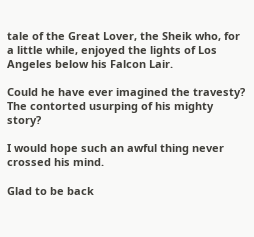tale of the Great Lover, the Sheik who, for a little while, enjoyed the lights of Los Angeles below his Falcon Lair.

Could he have ever imagined the travesty? The contorted usurping of his mighty story?

I would hope such an awful thing never crossed his mind.

Glad to be back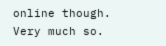online though. Very much so.